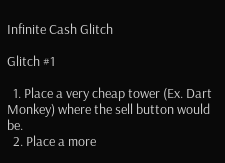Infinite Cash Glitch

Glitch #1

  1. Place a very cheap tower (Ex. Dart Monkey) where the sell button would be.
  2. Place a more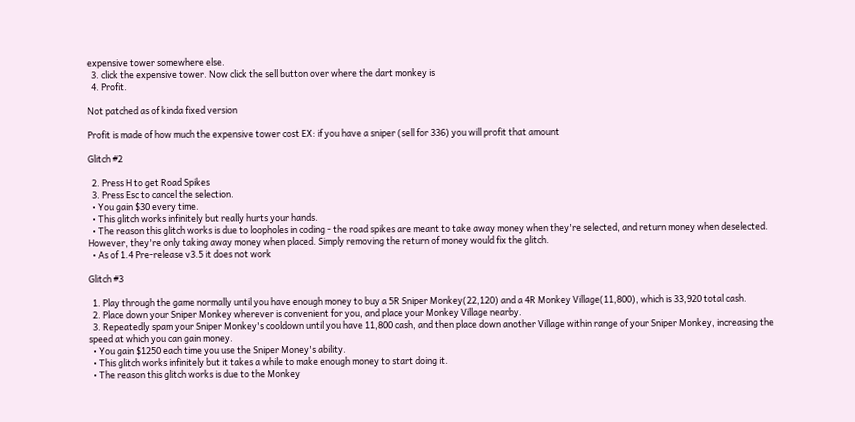expensive tower somewhere else.
  3. click the expensive tower. Now click the sell button over where the dart monkey is
  4. Profit.

Not patched as of kinda fixed version

Profit is made of how much the expensive tower cost EX: if you have a sniper (sell for 336) you will profit that amount

Glitch #2

  2. Press H to get Road Spikes
  3. Press Esc to cancel the selection.
  • You gain $30 every time.
  • This glitch works infinitely but really hurts your hands.
  • The reason this glitch works is due to loopholes in coding - the road spikes are meant to take away money when they're selected, and return money when deselected. However, they're only taking away money when placed. Simply removing the return of money would fix the glitch.
  • As of 1.4 Pre-release v3.5 it does not work

Glitch #3

  1. Play through the game normally until you have enough money to buy a 5R Sniper Monkey(22,120) and a 4R Monkey Village(11,800), which is 33,920 total cash.
  2. Place down your Sniper Monkey wherever is convenient for you, and place your Monkey Village nearby.
  3. Repeatedly spam your Sniper Monkey's cooldown until you have 11,800 cash, and then place down another Village within range of your Sniper Monkey, increasing the speed at which you can gain money.
  • You gain $1250 each time you use the Sniper Money's ability.
  • This glitch works infinitely but it takes a while to make enough money to start doing it.
  • The reason this glitch works is due to the Monkey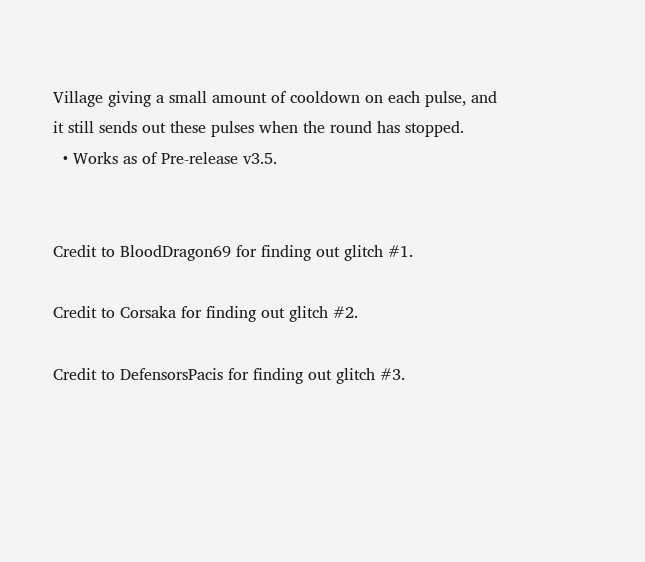Village giving a small amount of cooldown on each pulse, and it still sends out these pulses when the round has stopped.
  • Works as of Pre-release v3.5.


Credit to BloodDragon69 for finding out glitch #1.

Credit to Corsaka for finding out glitch #2.

Credit to DefensorsPacis for finding out glitch #3.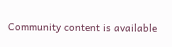Community content is available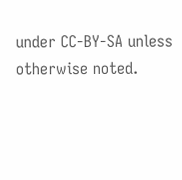under CC-BY-SA unless otherwise noted.